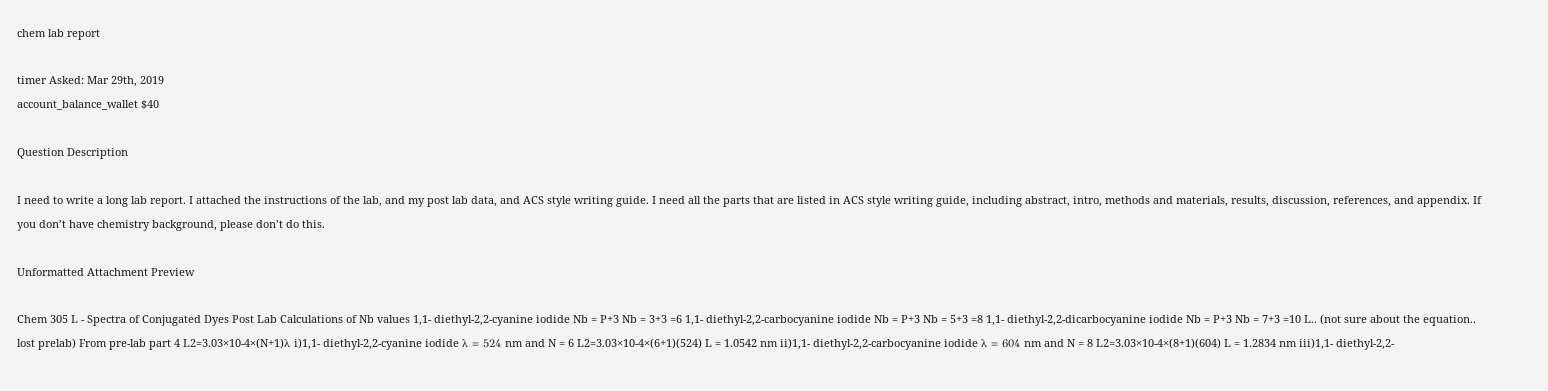chem lab report

timer Asked: Mar 29th, 2019
account_balance_wallet $40

Question Description

I need to write a long lab report. I attached the instructions of the lab, and my post lab data, and ACS style writing guide. I need all the parts that are listed in ACS style writing guide, including abstract, intro, methods and materials, results, discussion, references, and appendix. If you don’t have chemistry background, please don’t do this.

Unformatted Attachment Preview

Chem 305 L - Spectra of Conjugated Dyes Post Lab Calculations of Nb values 1,1- diethyl-2,2-cyanine iodide Nb = P+3 Nb = 3+3 =6 1,1- diethyl-2,2-carbocyanine iodide Nb = P+3 Nb = 5+3 =8 1,1- diethyl-2,2-dicarbocyanine iodide Nb = P+3 Nb = 7+3 =10 L.. (not sure about the equation.. lost prelab) From pre-lab part 4 L2=3.03×10-4×(N+1)λ i)1,1- diethyl-2,2-cyanine iodide λ = 524 nm and N = 6 L2=3.03×10-4×(6+1)(524) L = 1.0542 nm ii)1,1- diethyl-2,2-carbocyanine iodide λ = 604 nm and N = 8 L2=3.03×10-4×(8+1)(604) L = 1.2834 nm iii)1,1- diethyl-2,2-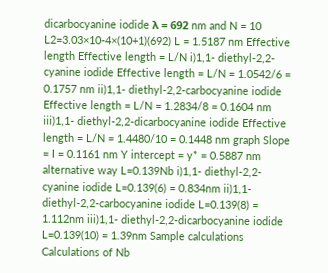dicarbocyanine iodide λ = 692 nm and N = 10 L2=3.03×10-4×(10+1)(692) L = 1.5187 nm Effective length Effective length = L/N i)1,1- diethyl-2,2-cyanine iodide Effective length = L/N = 1.0542/6 = 0.1757 nm ii)1,1- diethyl-2,2-carbocyanine iodide Effective length = L/N = 1.2834/8 = 0.1604 nm iii)1,1- diethyl-2,2-dicarbocyanine iodide Effective length = L/N = 1.4480/10 = 0.1448 nm graph Slope = I = 0.1161 nm Y intercept = y* = 0.5887 nm alternative way L=0.139Nb i)1,1- diethyl-2,2-cyanine iodide L=0.139(6) = 0.834nm ii)1,1- diethyl-2,2-carbocyanine iodide L=0.139(8) = 1.112nm iii)1,1- diethyl-2,2-dicarbocyanine iodide L=0.139(10) = 1.39nm Sample calculations Calculations of Nb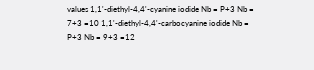values 1,1'-diethyl-4,4'-cyanine iodide Nb = P+3 Nb = 7+3 =10 1,1'-diethyl-4,4'-carbocyanine iodide Nb = P+3 Nb = 9+3 =12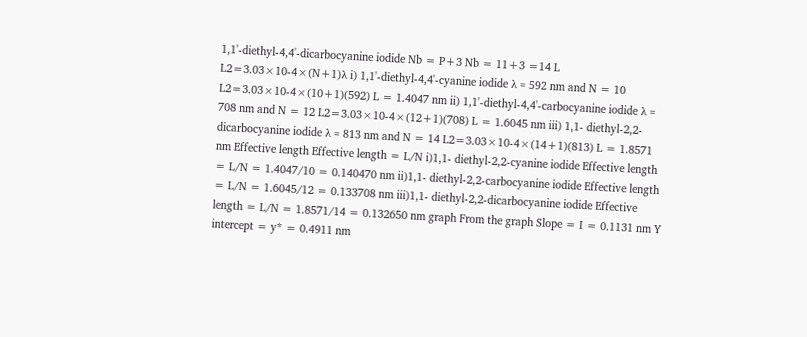1,1'-diethyl-4,4'-dicarbocyanine iodide Nb = P+3 Nb = 11+3 =14 L L2=3.03×10-4×(N+1)λ i) 1,1'-diethyl-4,4'-cyanine iodide λ = 592 nm and N = 10 L2=3.03×10-4×(10+1)(592) L = 1.4047 nm ii) 1,1'-diethyl-4,4'-carbocyanine iodide λ = 708 nm and N = 12 L2=3.03×10-4×(12+1)(708) L = 1.6045 nm iii) 1,1- diethyl-2,2-dicarbocyanine iodide λ = 813 nm and N = 14 L2=3.03×10-4×(14+1)(813) L = 1.8571 nm Effective length Effective length = L/N i)1,1- diethyl-2,2-cyanine iodide Effective length = L/N = 1.4047/10 = 0.140470 nm ii)1,1- diethyl-2,2-carbocyanine iodide Effective length = L/N = 1.6045/12 = 0.133708 nm iii)1,1- diethyl-2,2-dicarbocyanine iodide Effective length = L/N = 1.8571/14 = 0.132650 nm graph From the graph Slope = I = 0.1131 nm Y intercept = y* = 0.4911 nm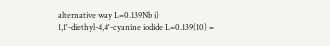alternative way L=0.139Nb i) 1,1'-diethyl-4,4'-cyanine iodide L=0.139(10) =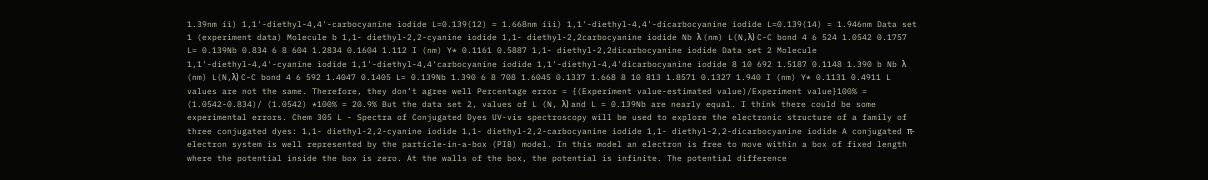1.39nm ii) 1,1'-diethyl-4,4'-carbocyanine iodide L=0.139(12) = 1.668nm iii) 1,1'-diethyl-4,4'-dicarbocyanine iodide L=0.139(14) = 1.946nm Data set 1 (experiment data) Molecule b 1,1- diethyl-2,2-cyanine iodide 1,1- diethyl-2,2carbocyanine iodide Nb λ (nm) L(N,λ) C-C bond 4 6 524 1.0542 0.1757 L= 0.139Nb 0.834 6 8 604 1.2834 0.1604 1.112 I (nm) Y* 0.1161 0.5887 1,1- diethyl-2,2dicarbocyanine iodide Data set 2 Molecule 1,1'-diethyl-4,4'-cyanine iodide 1,1'-diethyl-4,4'carbocyanine iodide 1,1'-diethyl-4,4'dicarbocyanine iodide 8 10 692 1.5187 0.1148 1.390 b Nb λ (nm) L(N,λ) C-C bond 4 6 592 1.4047 0.1405 L= 0.139Nb 1.390 6 8 708 1.6045 0.1337 1.668 8 10 813 1.8571 0.1327 1.940 I (nm) Y* 0.1131 0.4911 L values are not the same. Therefore, they don’t agree well Percentage error = {(Experiment value-estimated value)/Experiment value}100% = (1.0542-0.834)/ (1.0542) *100% = 20.9% But the data set 2, values of L (N, λ) and L = 0.139Nb are nearly equal. I think there could be some experimental errors. Chem 305 L - Spectra of Conjugated Dyes UV-vis spectroscopy will be used to explore the electronic structure of a family of three conjugated dyes: 1,1- diethyl-2,2-cyanine iodide 1,1- diethyl-2,2-carbocyanine iodide 1,1- diethyl-2,2-dicarbocyanine iodide A conjugated π-electron system is well represented by the particle-in-a-box (PIB) model. In this model an electron is free to move within a box of fixed length where the potential inside the box is zero. At the walls of the box, the potential is infinite. The potential difference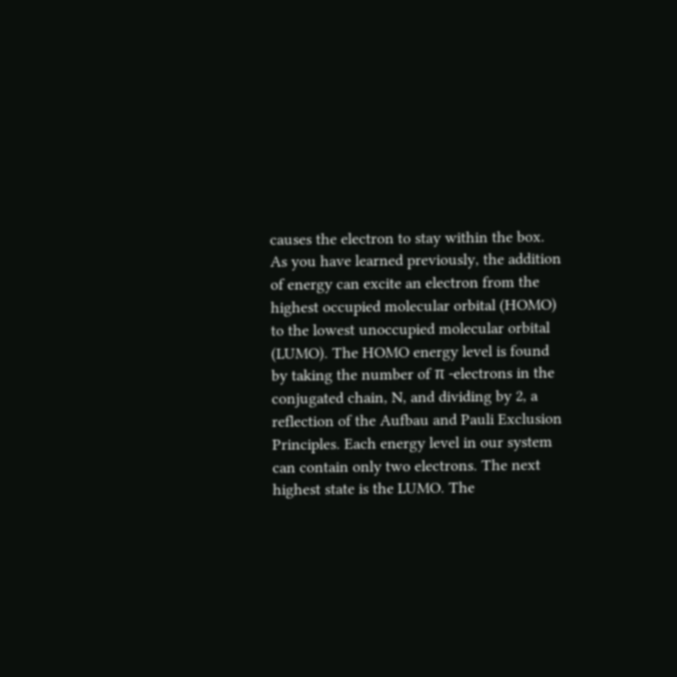causes the electron to stay within the box. As you have learned previously, the addition of energy can excite an electron from the highest occupied molecular orbital (HOMO) to the lowest unoccupied molecular orbital (LUMO). The HOMO energy level is found by taking the number of π -electrons in the conjugated chain, N, and dividing by 2, a reflection of the Aufbau and Pauli Exclusion Principles. Each energy level in our system can contain only two electrons. The next highest state is the LUMO. The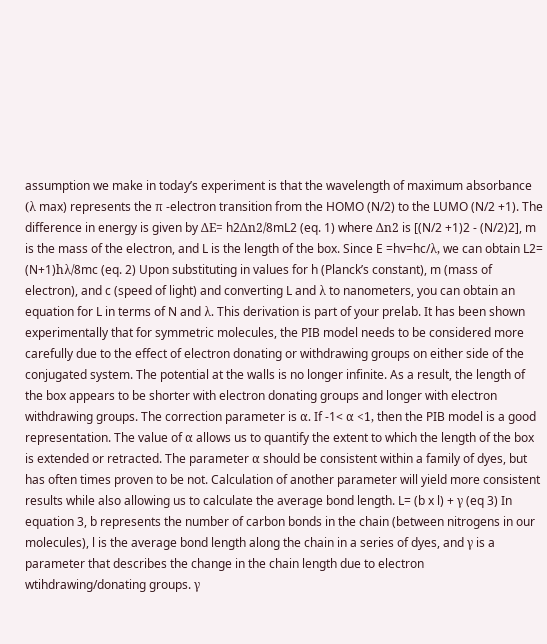assumption we make in today’s experiment is that the wavelength of maximum absorbance (λ max) represents the π -electron transition from the HOMO (N/2) to the LUMO (N/2 +1). The difference in energy is given by ΔE= h2Δn2/8mL2 (eq. 1) where Δn2 is [(N/2 +1)2 - (N/2)2], m is the mass of the electron, and L is the length of the box. Since E =hv=hc/λ, we can obtain L2= (N+1)hλ/8mc (eq. 2) Upon substituting in values for h (Planck’s constant), m (mass of electron), and c (speed of light) and converting L and λ to nanometers, you can obtain an equation for L in terms of N and λ. This derivation is part of your prelab. It has been shown experimentally that for symmetric molecules, the PIB model needs to be considered more carefully due to the effect of electron donating or withdrawing groups on either side of the conjugated system. The potential at the walls is no longer infinite. As a result, the length of the box appears to be shorter with electron donating groups and longer with electron withdrawing groups. The correction parameter is α. If -1< α <1, then the PIB model is a good representation. The value of α allows us to quantify the extent to which the length of the box is extended or retracted. The parameter α should be consistent within a family of dyes, but has often times proven to be not. Calculation of another parameter will yield more consistent results while also allowing us to calculate the average bond length. L= (b x l) + γ (eq 3) In equation 3, b represents the number of carbon bonds in the chain (between nitrogens in our molecules), l is the average bond length along the chain in a series of dyes, and γ is a parameter that describes the change in the chain length due to electron wtihdrawing/donating groups. γ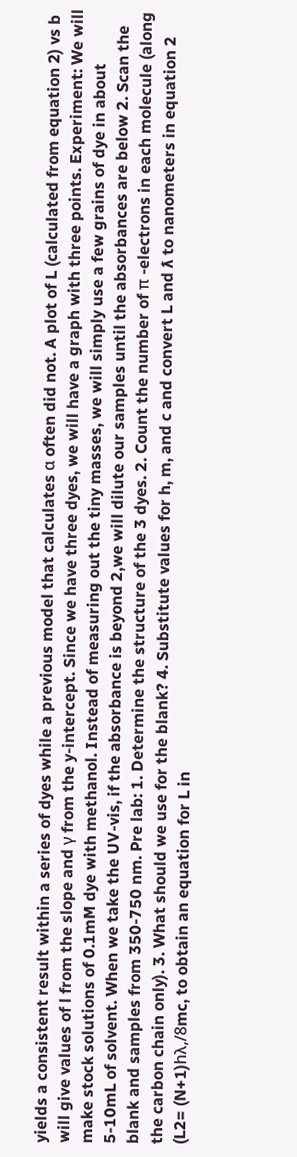yields a consistent result within a series of dyes while a previous model that calculates α often did not. A plot of L (calculated from equation 2) vs b will give values of l from the slope and γ from the y-intercept. Since we have three dyes, we will have a graph with three points. Experiment: We will make stock solutions of 0.1mM dye with methanol. Instead of measuring out the tiny masses, we will simply use a few grains of dye in about 5-10mL of solvent. When we take the UV-vis, if the absorbance is beyond 2,we will dilute our samples until the absorbances are below 2. Scan the blank and samples from 350-750 nm. Pre lab: 1. Determine the structure of the 3 dyes. 2. Count the number of π -electrons in each molecule (along the carbon chain only). 3. What should we use for the blank? 4. Substitute values for h, m, and c and convert L and ƛ to nanometers in equation 2 (L2= (N+1)hλ,/8mc, to obtain an equation for L in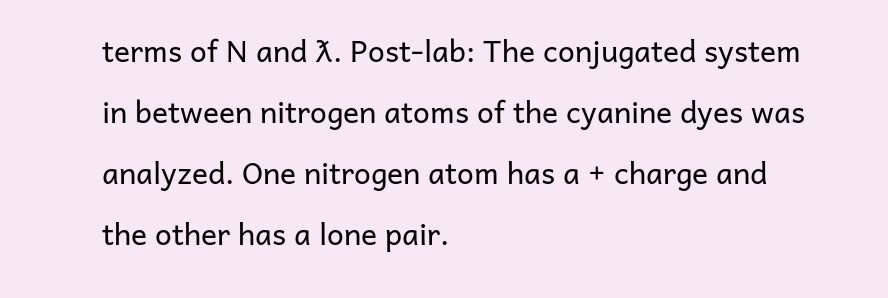terms of N and ƛ. Post-lab: The conjugated system in between nitrogen atoms of the cyanine dyes was analyzed. One nitrogen atom has a + charge and the other has a lone pair.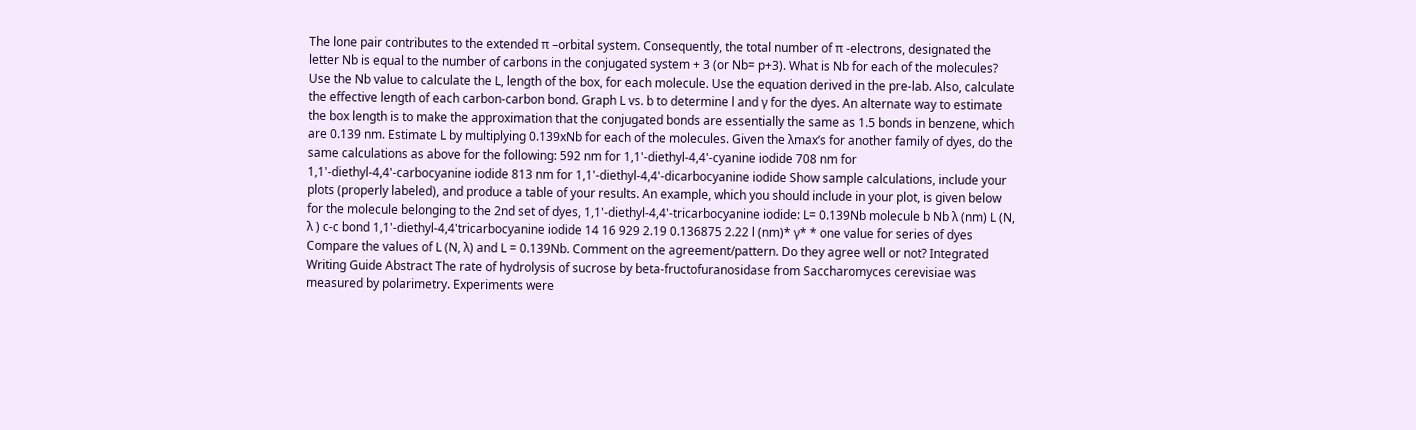The lone pair contributes to the extended π –orbital system. Consequently, the total number of π -electrons, designated the letter Nb is equal to the number of carbons in the conjugated system + 3 (or Nb= p+3). What is Nb for each of the molecules? Use the Nb value to calculate the L, length of the box, for each molecule. Use the equation derived in the pre-lab. Also, calculate the effective length of each carbon-carbon bond. Graph L vs. b to determine l and γ for the dyes. An alternate way to estimate the box length is to make the approximation that the conjugated bonds are essentially the same as 1.5 bonds in benzene, which are 0.139 nm. Estimate L by multiplying 0.139xNb for each of the molecules. Given the λmax’s for another family of dyes, do the same calculations as above for the following: 592 nm for 1,1'-diethyl-4,4'-cyanine iodide 708 nm for 1,1'-diethyl-4,4'-carbocyanine iodide 813 nm for 1,1'-diethyl-4,4'-dicarbocyanine iodide Show sample calculations, include your plots (properly labeled), and produce a table of your results. An example, which you should include in your plot, is given below for the molecule belonging to the 2nd set of dyes, 1,1'-diethyl-4,4'-tricarbocyanine iodide: L= 0.139Nb molecule b Nb λ (nm) L (N, λ ) c-c bond 1,1'-diethyl-4,4'tricarbocyanine iodide 14 16 929 2.19 0.136875 2.22 l (nm)* γ* * one value for series of dyes Compare the values of L (N, λ) and L = 0.139Nb. Comment on the agreement/pattern. Do they agree well or not? Integrated Writing Guide Abstract The rate of hydrolysis of sucrose by beta-fructofuranosidase from Saccharomyces cerevisiae was measured by polarimetry. Experiments were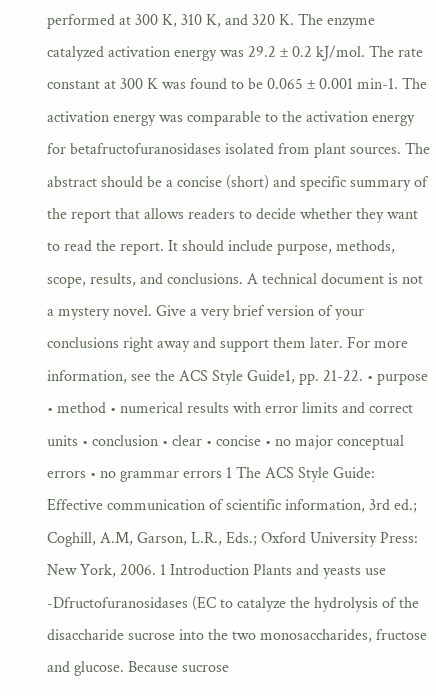performed at 300 K, 310 K, and 320 K. The enzyme catalyzed activation energy was 29.2 ± 0.2 kJ/mol. The rate constant at 300 K was found to be 0.065 ± 0.001 min-1. The activation energy was comparable to the activation energy for betafructofuranosidases isolated from plant sources. The abstract should be a concise (short) and specific summary of the report that allows readers to decide whether they want to read the report. It should include purpose, methods, scope, results, and conclusions. A technical document is not a mystery novel. Give a very brief version of your conclusions right away and support them later. For more information, see the ACS Style Guide1, pp. 21-22. • purpose • method • numerical results with error limits and correct units • conclusion • clear • concise • no major conceptual errors • no grammar errors 1 The ACS Style Guide: Effective communication of scientific information, 3rd ed.; Coghill, A.M, Garson, L.R., Eds.; Oxford University Press: New York, 2006. 1 Introduction Plants and yeasts use -Dfructofuranosidases (EC to catalyze the hydrolysis of the disaccharide sucrose into the two monosaccharides, fructose and glucose. Because sucrose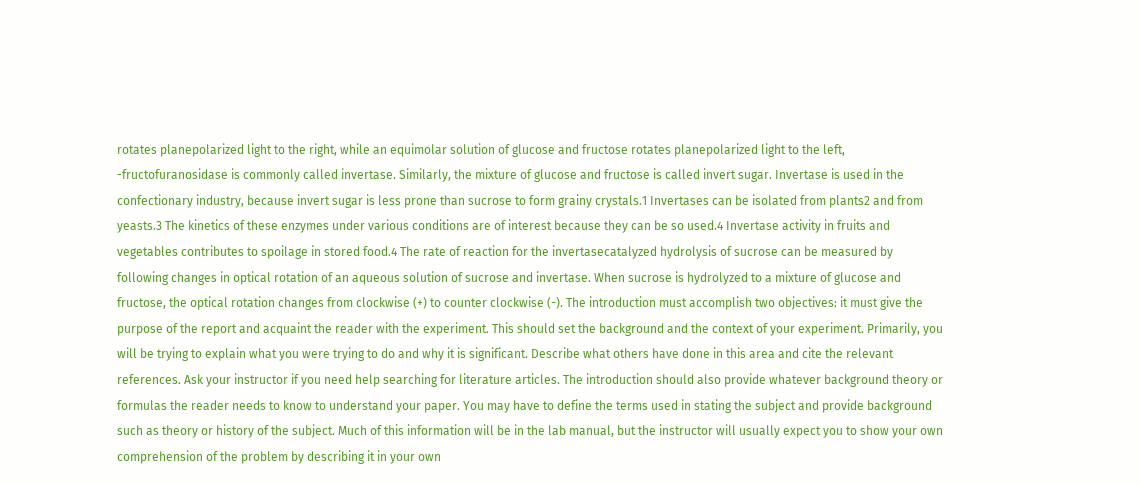rotates planepolarized light to the right, while an equimolar solution of glucose and fructose rotates planepolarized light to the left, -fructofuranosidase is commonly called invertase. Similarly, the mixture of glucose and fructose is called invert sugar. Invertase is used in the confectionary industry, because invert sugar is less prone than sucrose to form grainy crystals.1 Invertases can be isolated from plants2 and from yeasts.3 The kinetics of these enzymes under various conditions are of interest because they can be so used.4 Invertase activity in fruits and vegetables contributes to spoilage in stored food.4 The rate of reaction for the invertasecatalyzed hydrolysis of sucrose can be measured by following changes in optical rotation of an aqueous solution of sucrose and invertase. When sucrose is hydrolyzed to a mixture of glucose and fructose, the optical rotation changes from clockwise (+) to counter clockwise (-). The introduction must accomplish two objectives: it must give the purpose of the report and acquaint the reader with the experiment. This should set the background and the context of your experiment. Primarily, you will be trying to explain what you were trying to do and why it is significant. Describe what others have done in this area and cite the relevant references. Ask your instructor if you need help searching for literature articles. The introduction should also provide whatever background theory or formulas the reader needs to know to understand your paper. You may have to define the terms used in stating the subject and provide background such as theory or history of the subject. Much of this information will be in the lab manual, but the instructor will usually expect you to show your own comprehension of the problem by describing it in your own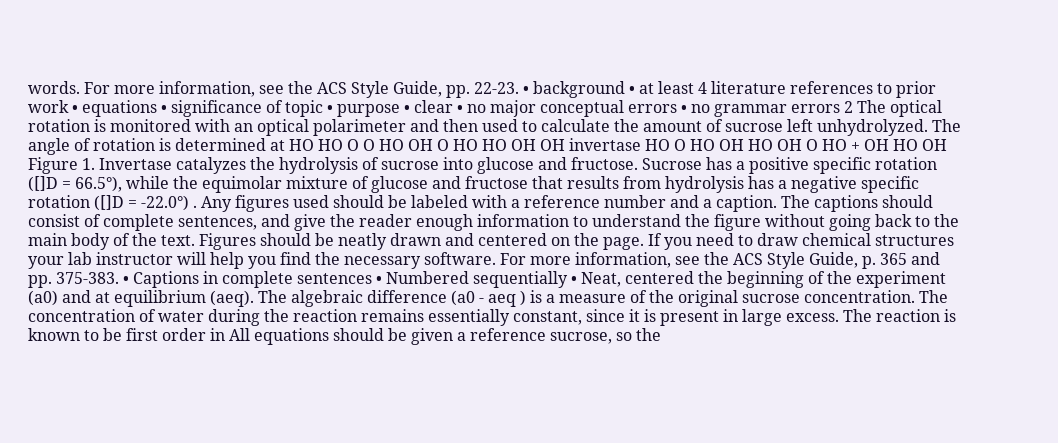words. For more information, see the ACS Style Guide, pp. 22-23. • background • at least 4 literature references to prior work • equations • significance of topic • purpose • clear • no major conceptual errors • no grammar errors 2 The optical rotation is monitored with an optical polarimeter and then used to calculate the amount of sucrose left unhydrolyzed. The angle of rotation is determined at HO HO O O HO OH O HO HO OH OH invertase HO O HO OH HO OH O HO + OH HO OH Figure 1. Invertase catalyzes the hydrolysis of sucrose into glucose and fructose. Sucrose has a positive specific rotation ([]D = 66.5°), while the equimolar mixture of glucose and fructose that results from hydrolysis has a negative specific rotation ([]D = -22.0°) . Any figures used should be labeled with a reference number and a caption. The captions should consist of complete sentences, and give the reader enough information to understand the figure without going back to the main body of the text. Figures should be neatly drawn and centered on the page. If you need to draw chemical structures your lab instructor will help you find the necessary software. For more information, see the ACS Style Guide, p. 365 and pp. 375-383. • Captions in complete sentences • Numbered sequentially • Neat, centered the beginning of the experiment (a0) and at equilibrium (aeq). The algebraic difference (a0 - aeq ) is a measure of the original sucrose concentration. The concentration of water during the reaction remains essentially constant, since it is present in large excess. The reaction is known to be first order in All equations should be given a reference sucrose, so the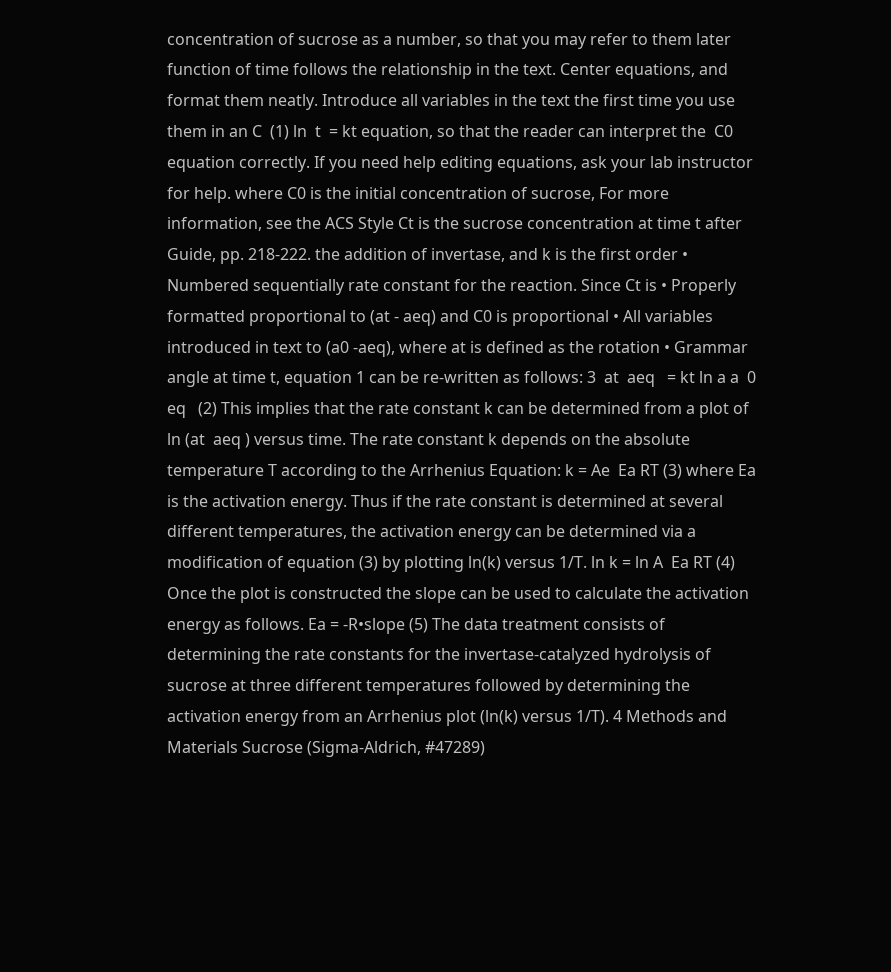concentration of sucrose as a number, so that you may refer to them later function of time follows the relationship in the text. Center equations, and format them neatly. Introduce all variables in the text the first time you use them in an C  (1) ln  t  = kt equation, so that the reader can interpret the  C0  equation correctly. If you need help editing equations, ask your lab instructor for help. where C0 is the initial concentration of sucrose, For more information, see the ACS Style Ct is the sucrose concentration at time t after Guide, pp. 218-222. the addition of invertase, and k is the first order • Numbered sequentially rate constant for the reaction. Since Ct is • Properly formatted proportional to (at - aeq) and C0 is proportional • All variables introduced in text to (a0 -aeq), where at is defined as the rotation • Grammar angle at time t, equation 1 can be re-written as follows: 3  at  aeq   = kt ln a a  0 eq   (2) This implies that the rate constant k can be determined from a plot of ln (at  aeq ) versus time. The rate constant k depends on the absolute temperature T according to the Arrhenius Equation: k = Ae  Ea RT (3) where Ea is the activation energy. Thus if the rate constant is determined at several different temperatures, the activation energy can be determined via a modification of equation (3) by plotting ln(k) versus 1/T. ln k = ln A  Ea RT (4) Once the plot is constructed the slope can be used to calculate the activation energy as follows. Ea = -R•slope (5) The data treatment consists of determining the rate constants for the invertase-catalyzed hydrolysis of sucrose at three different temperatures followed by determining the activation energy from an Arrhenius plot (ln(k) versus 1/T). 4 Methods and Materials Sucrose (Sigma-Aldrich, #47289)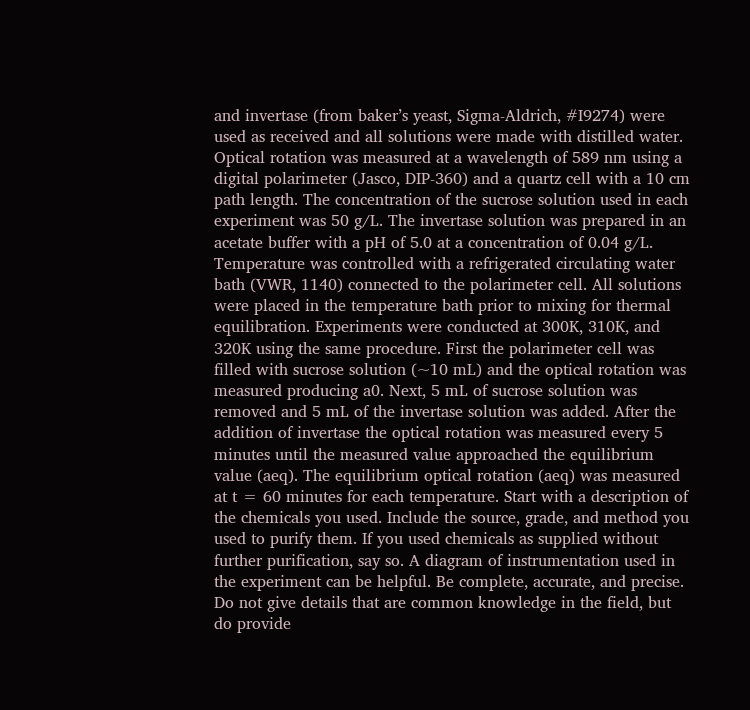and invertase (from baker’s yeast, Sigma-Aldrich, #I9274) were used as received and all solutions were made with distilled water. Optical rotation was measured at a wavelength of 589 nm using a digital polarimeter (Jasco, DIP-360) and a quartz cell with a 10 cm path length. The concentration of the sucrose solution used in each experiment was 50 g/L. The invertase solution was prepared in an acetate buffer with a pH of 5.0 at a concentration of 0.04 g/L. Temperature was controlled with a refrigerated circulating water bath (VWR, 1140) connected to the polarimeter cell. All solutions were placed in the temperature bath prior to mixing for thermal equilibration. Experiments were conducted at 300K, 310K, and 320K using the same procedure. First the polarimeter cell was filled with sucrose solution (~10 mL) and the optical rotation was measured producing a0. Next, 5 mL of sucrose solution was removed and 5 mL of the invertase solution was added. After the addition of invertase the optical rotation was measured every 5 minutes until the measured value approached the equilibrium value (aeq). The equilibrium optical rotation (aeq) was measured at t = 60 minutes for each temperature. Start with a description of the chemicals you used. Include the source, grade, and method you used to purify them. If you used chemicals as supplied without further purification, say so. A diagram of instrumentation used in the experiment can be helpful. Be complete, accurate, and precise. Do not give details that are common knowledge in the field, but do provide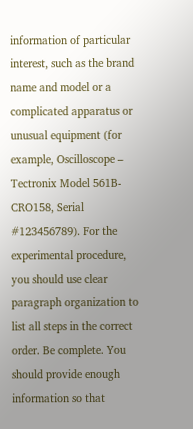information of particular interest, such as the brand name and model or a complicated apparatus or unusual equipment (for example, Oscilloscope – Tectronix Model 561B-CRO158, Serial #123456789). For the experimental procedure, you should use clear paragraph organization to list all steps in the correct order. Be complete. You should provide enough information so that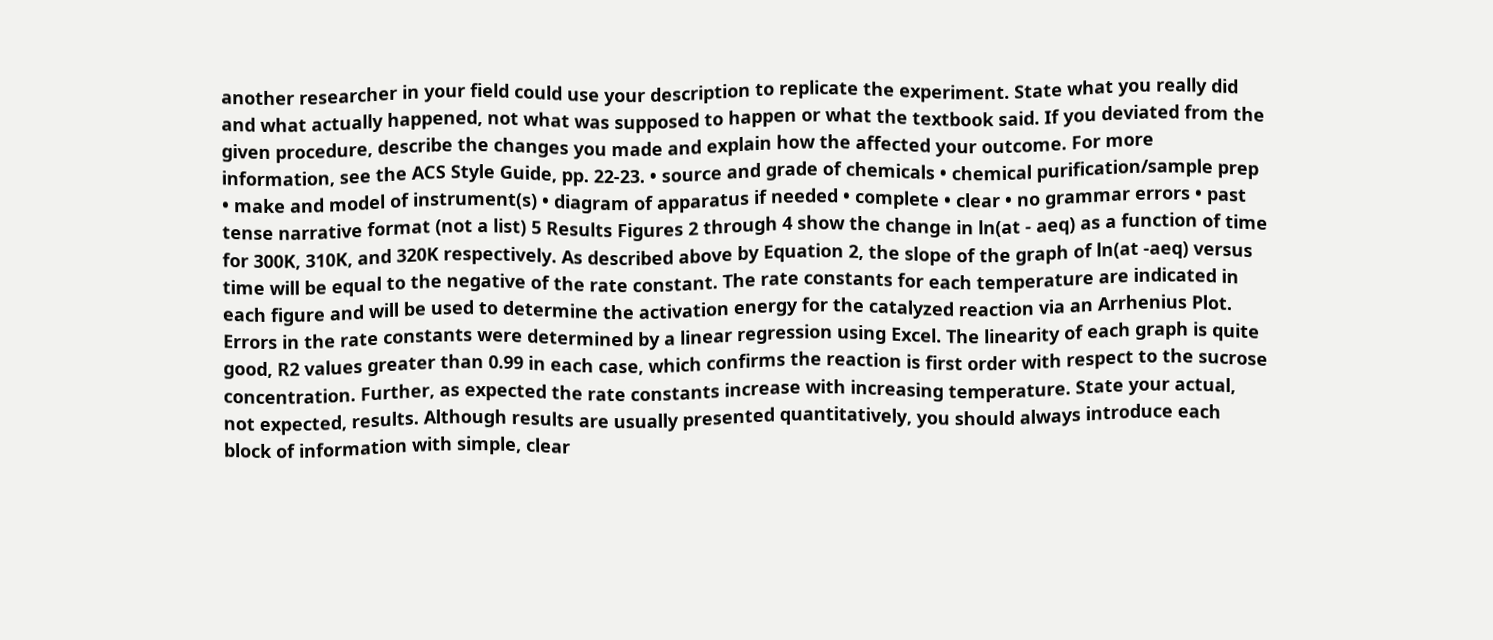another researcher in your field could use your description to replicate the experiment. State what you really did and what actually happened, not what was supposed to happen or what the textbook said. If you deviated from the given procedure, describe the changes you made and explain how the affected your outcome. For more information, see the ACS Style Guide, pp. 22-23. • source and grade of chemicals • chemical purification/sample prep • make and model of instrument(s) • diagram of apparatus if needed • complete • clear • no grammar errors • past tense narrative format (not a list) 5 Results Figures 2 through 4 show the change in ln(at - aeq) as a function of time for 300K, 310K, and 320K respectively. As described above by Equation 2, the slope of the graph of ln(at -aeq) versus time will be equal to the negative of the rate constant. The rate constants for each temperature are indicated in each figure and will be used to determine the activation energy for the catalyzed reaction via an Arrhenius Plot. Errors in the rate constants were determined by a linear regression using Excel. The linearity of each graph is quite good, R2 values greater than 0.99 in each case, which confirms the reaction is first order with respect to the sucrose concentration. Further, as expected the rate constants increase with increasing temperature. State your actual, not expected, results. Although results are usually presented quantitatively, you should always introduce each block of information with simple, clear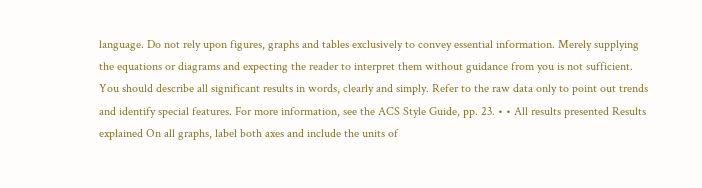language. Do not rely upon figures, graphs and tables exclusively to convey essential information. Merely supplying the equations or diagrams and expecting the reader to interpret them without guidance from you is not sufficient. You should describe all significant results in words, clearly and simply. Refer to the raw data only to point out trends and identify special features. For more information, see the ACS Style Guide, pp. 23. • • All results presented Results explained On all graphs, label both axes and include the units of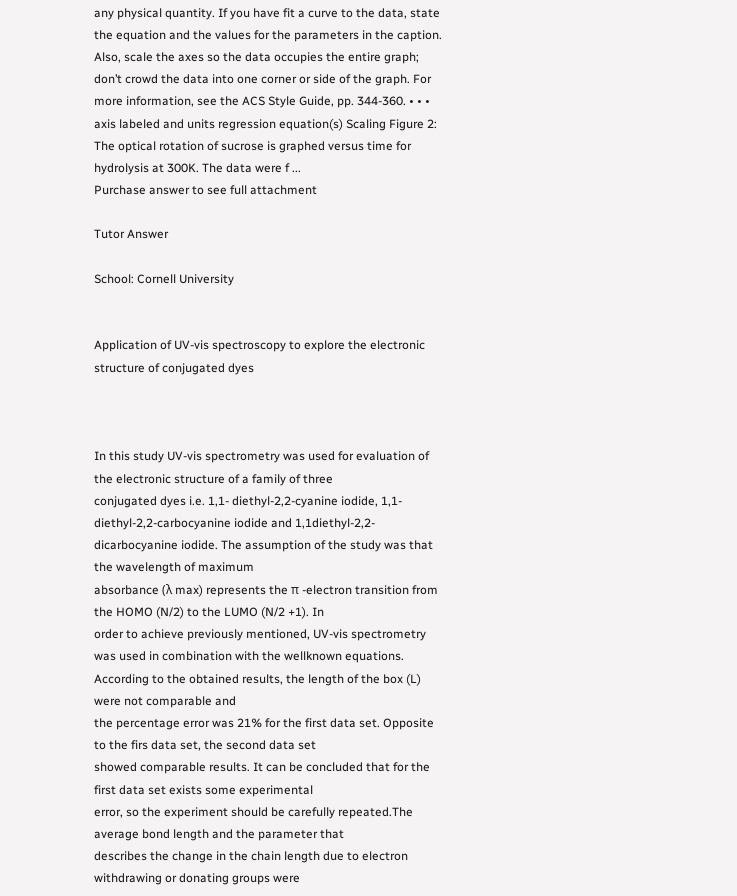any physical quantity. If you have fit a curve to the data, state the equation and the values for the parameters in the caption. Also, scale the axes so the data occupies the entire graph; don’t crowd the data into one corner or side of the graph. For more information, see the ACS Style Guide, pp. 344-360. • • • axis labeled and units regression equation(s) Scaling Figure 2: The optical rotation of sucrose is graphed versus time for hydrolysis at 300K. The data were f ...
Purchase answer to see full attachment

Tutor Answer

School: Cornell University


Application of UV-vis spectroscopy to explore the electronic structure of conjugated dyes



In this study UV-vis spectrometry was used for evaluation of the electronic structure of a family of three
conjugated dyes i.e. 1,1- diethyl-2,2-cyanine iodide, 1,1- diethyl-2,2-carbocyanine iodide and 1,1diethyl-2,2-dicarbocyanine iodide. The assumption of the study was that the wavelength of maximum
absorbance (λ max) represents the π -electron transition from the HOMO (N/2) to the LUMO (N/2 +1). In
order to achieve previously mentioned, UV-vis spectrometry was used in combination with the wellknown equations. According to the obtained results, the length of the box (L) were not comparable and
the percentage error was 21% for the first data set. Opposite to the firs data set, the second data set
showed comparable results. It can be concluded that for the first data set exists some experimental
error, so the experiment should be carefully repeated.The average bond length and the parameter that
describes the change in the chain length due to electron withdrawing or donating groups were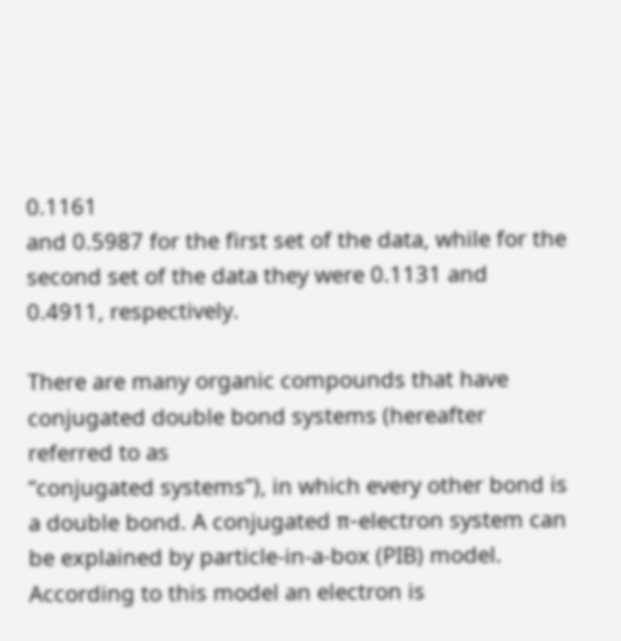0.1161
and 0.5987 for the first set of the data, while for the second set of the data they were 0.1131 and
0.4911, respectively.

There are many organic compounds that have conjugated double bond systems (hereafter referred to as
“conjugated systems”), in which every other bond is a double bond. A conjugated π-electron system can
be explained by particle-in-a-box (PIB) model. According to this model an electron is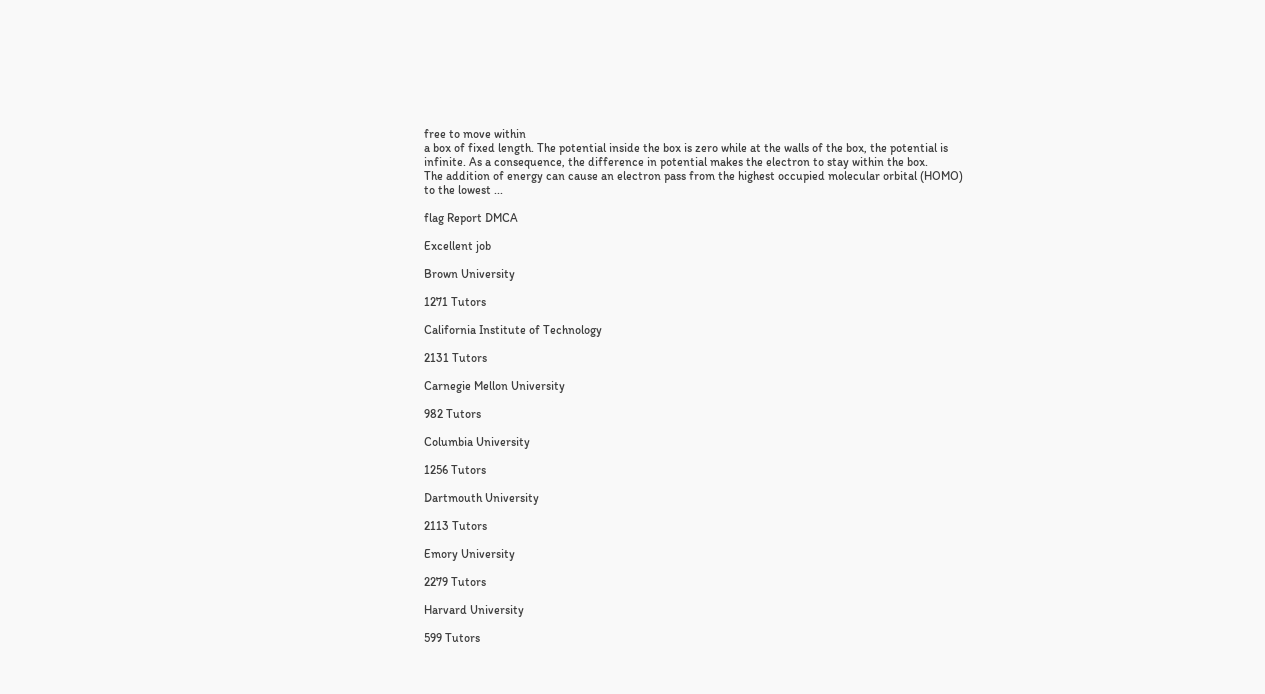free to move within
a box of fixed length. The potential inside the box is zero while at the walls of the box, the potential is
infinite. As a consequence, the difference in potential makes the electron to stay within the box.
The addition of energy can cause an electron pass from the highest occupied molecular orbital (HOMO)
to the lowest ...

flag Report DMCA

Excellent job

Brown University

1271 Tutors

California Institute of Technology

2131 Tutors

Carnegie Mellon University

982 Tutors

Columbia University

1256 Tutors

Dartmouth University

2113 Tutors

Emory University

2279 Tutors

Harvard University

599 Tutors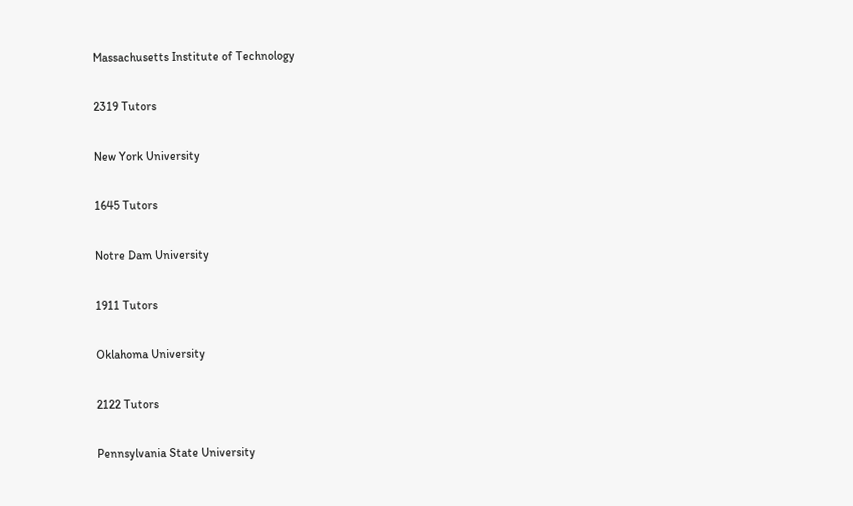Massachusetts Institute of Technology

2319 Tutors

New York University

1645 Tutors

Notre Dam University

1911 Tutors

Oklahoma University

2122 Tutors

Pennsylvania State University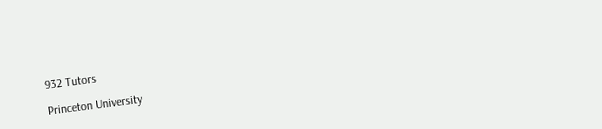932 Tutors

Princeton University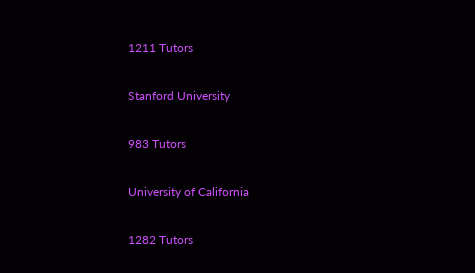1211 Tutors

Stanford University

983 Tutors

University of California

1282 Tutors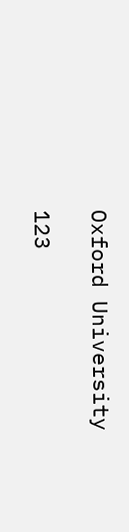Oxford University

123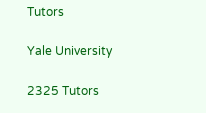Tutors

Yale University

2325 Tutors